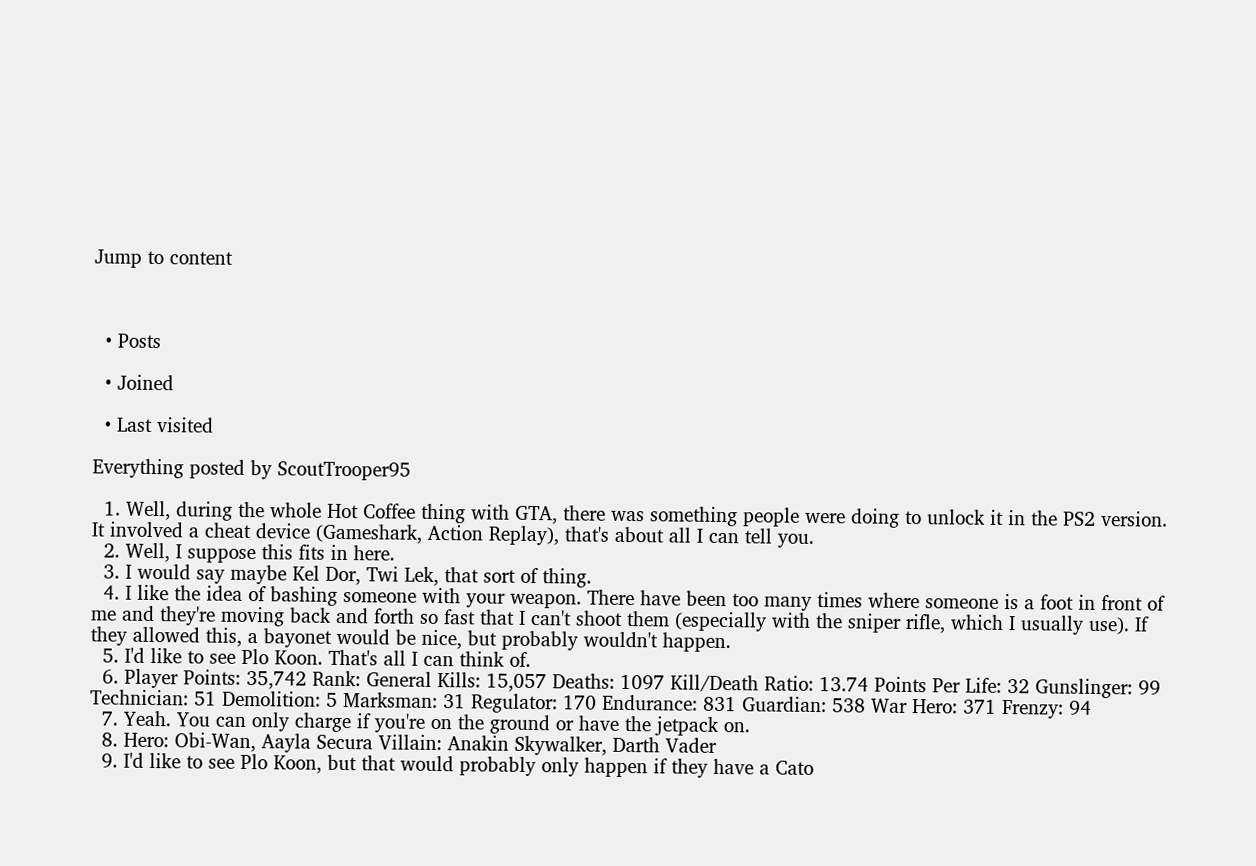Jump to content



  • Posts

  • Joined

  • Last visited

Everything posted by ScoutTrooper95

  1. Well, during the whole Hot Coffee thing with GTA, there was something people were doing to unlock it in the PS2 version. It involved a cheat device (Gameshark, Action Replay), that's about all I can tell you.
  2. Well, I suppose this fits in here.
  3. I would say maybe Kel Dor, Twi Lek, that sort of thing.
  4. I like the idea of bashing someone with your weapon. There have been too many times where someone is a foot in front of me and they're moving back and forth so fast that I can't shoot them (especially with the sniper rifle, which I usually use). If they allowed this, a bayonet would be nice, but probably wouldn't happen.
  5. I'd like to see Plo Koon. That's all I can think of.
  6. Player Points: 35,742 Rank: General Kills: 15,057 Deaths: 1097 Kill/Death Ratio: 13.74 Points Per Life: 32 Gunslinger: 99 Technician: 51 Demolition: 5 Marksman: 31 Regulator: 170 Endurance: 831 Guardian: 538 War Hero: 371 Frenzy: 94
  7. Yeah. You can only charge if you're on the ground or have the jetpack on.
  8. Hero: Obi-Wan, Aayla Secura Villain: Anakin Skywalker, Darth Vader
  9. I'd like to see Plo Koon, but that would probably only happen if they have a Cato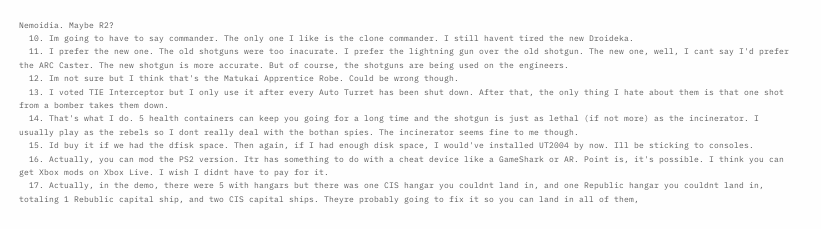Nemoidia. Maybe R2?
  10. Im going to have to say commander. The only one I like is the clone commander. I still havent tired the new Droideka.
  11. I prefer the new one. The old shotguns were too inacurate. I prefer the lightning gun over the old shotgun. The new one, well, I cant say I'd prefer the ARC Caster. The new shotgun is more accurate. But of course, the shotguns are being used on the engineers.
  12. Im not sure but I think that's the Matukai Apprentice Robe. Could be wrong though.
  13. I voted TIE Interceptor but I only use it after every Auto Turret has been shut down. After that, the only thing I hate about them is that one shot from a bomber takes them down.
  14. That's what I do. 5 health containers can keep you going for a long time and the shotgun is just as lethal (if not more) as the incinerator. I usually play as the rebels so I dont really deal with the bothan spies. The incinerator seems fine to me though.
  15. Id buy it if we had the dfisk space. Then again, if I had enough disk space, I would've installed UT2004 by now. Ill be sticking to consoles.
  16. Actually, you can mod the PS2 version. Itr has something to do with a cheat device like a GameShark or AR. Point is, it's possible. I think you can get Xbox mods on Xbox Live. I wish I didnt have to pay for it.
  17. Actually, in the demo, there were 5 with hangars but there was one CIS hangar you couldnt land in, and one Republic hangar you couldnt land in, totaling 1 Rebublic capital ship, and two CIS capital ships. Theyre probably going to fix it so you can land in all of them,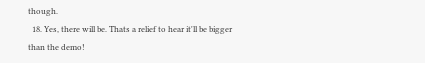though.
  18. Yes, there will be. Thats a relief to hear it'll be bigger than the demo!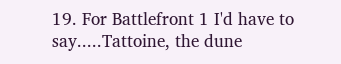19. For Battlefront 1 I'd have to say.....Tattoine, the dune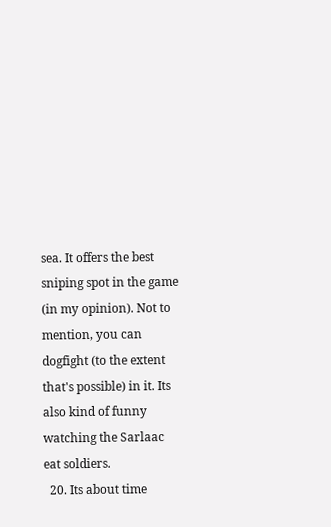sea. It offers the best sniping spot in the game (in my opinion). Not to mention, you can dogfight (to the extent that's possible) in it. Its also kind of funny watching the Sarlaac eat soldiers.
  20. Its about time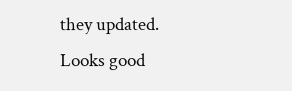they updated. Looks good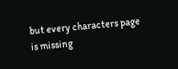but every characters page is missing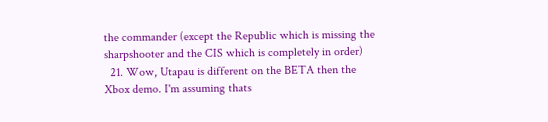the commander (except the Republic which is missing the sharpshooter and the CIS which is completely in order)
  21. Wow, Utapau is different on the BETA then the Xbox demo. I'm assuming thats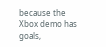because the Xbox demo has goals,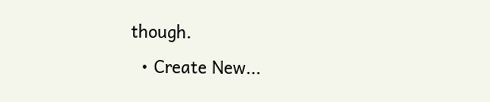though.
  • Create New...